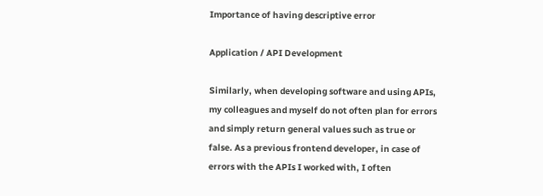Importance of having descriptive error

Application / API Development

Similarly, when developing software and using APIs, my colleagues and myself do not often plan for errors and simply return general values such as true or false. As a previous frontend developer, in case of errors with the APIs I worked with, I often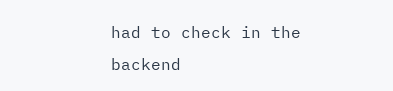had to check in the backend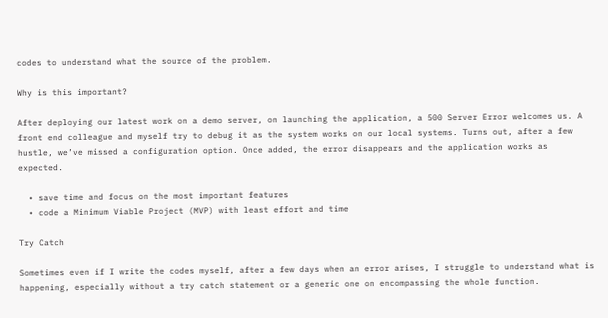codes to understand what the source of the problem.

Why is this important?

After deploying our latest work on a demo server, on launching the application, a 500 Server Error welcomes us. A front end colleague and myself try to debug it as the system works on our local systems. Turns out, after a few hustle, we’ve missed a configuration option. Once added, the error disappears and the application works as expected.

  • save time and focus on the most important features
  • code a Minimum Viable Project (MVP) with least effort and time

Try Catch

Sometimes even if I write the codes myself, after a few days when an error arises, I struggle to understand what is happening, especially without a try catch statement or a generic one on encompassing the whole function.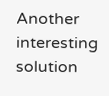Another interesting solution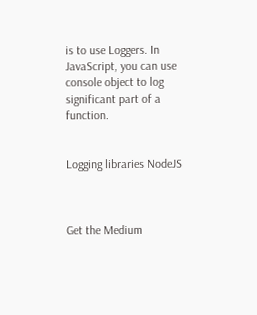is to use Loggers. In JavaScript, you can use console object to log significant part of a function.


Logging libraries NodeJS



Get the Medium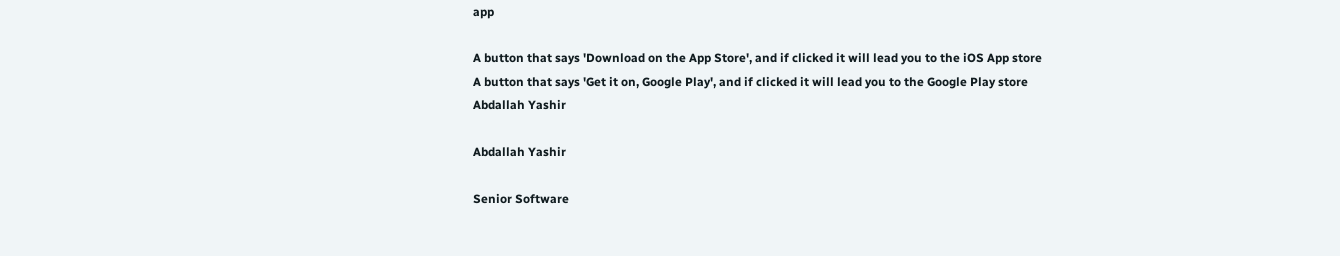app

A button that says 'Download on the App Store', and if clicked it will lead you to the iOS App store
A button that says 'Get it on, Google Play', and if clicked it will lead you to the Google Play store
Abdallah Yashir

Abdallah Yashir

Senior Software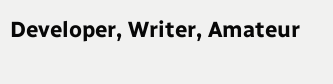Developer, Writer, Amateur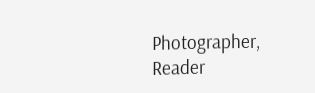Photographer, Reader